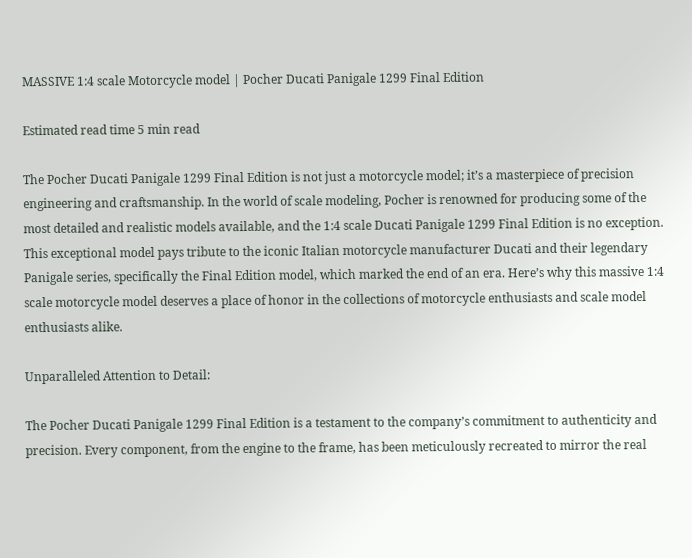MASSIVE 1:4 scale Motorcycle model | Pocher Ducati Panigale 1299 Final Edition

Estimated read time 5 min read

The Pocher Ducati Panigale 1299 Final Edition is not just a motorcycle model; it’s a masterpiece of precision engineering and craftsmanship. In the world of scale modeling, Pocher is renowned for producing some of the most detailed and realistic models available, and the 1:4 scale Ducati Panigale 1299 Final Edition is no exception. This exceptional model pays tribute to the iconic Italian motorcycle manufacturer Ducati and their legendary Panigale series, specifically the Final Edition model, which marked the end of an era. Here’s why this massive 1:4 scale motorcycle model deserves a place of honor in the collections of motorcycle enthusiasts and scale model enthusiasts alike.

Unparalleled Attention to Detail:

The Pocher Ducati Panigale 1299 Final Edition is a testament to the company’s commitment to authenticity and precision. Every component, from the engine to the frame, has been meticulously recreated to mirror the real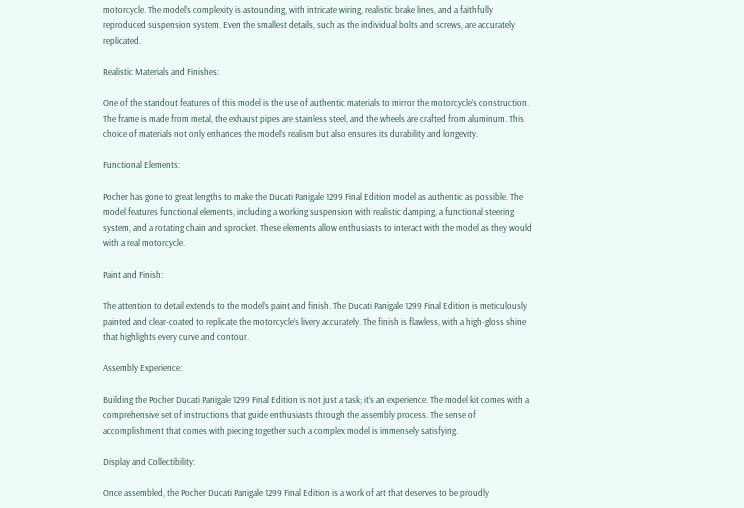motorcycle. The model’s complexity is astounding, with intricate wiring, realistic brake lines, and a faithfully reproduced suspension system. Even the smallest details, such as the individual bolts and screws, are accurately replicated.

Realistic Materials and Finishes:

One of the standout features of this model is the use of authentic materials to mirror the motorcycle’s construction. The frame is made from metal, the exhaust pipes are stainless steel, and the wheels are crafted from aluminum. This choice of materials not only enhances the model’s realism but also ensures its durability and longevity.

Functional Elements:

Pocher has gone to great lengths to make the Ducati Panigale 1299 Final Edition model as authentic as possible. The model features functional elements, including a working suspension with realistic damping, a functional steering system, and a rotating chain and sprocket. These elements allow enthusiasts to interact with the model as they would with a real motorcycle.

Paint and Finish:

The attention to detail extends to the model’s paint and finish. The Ducati Panigale 1299 Final Edition is meticulously painted and clear-coated to replicate the motorcycle’s livery accurately. The finish is flawless, with a high-gloss shine that highlights every curve and contour.

Assembly Experience:

Building the Pocher Ducati Panigale 1299 Final Edition is not just a task; it’s an experience. The model kit comes with a comprehensive set of instructions that guide enthusiasts through the assembly process. The sense of accomplishment that comes with piecing together such a complex model is immensely satisfying.

Display and Collectibility:

Once assembled, the Pocher Ducati Panigale 1299 Final Edition is a work of art that deserves to be proudly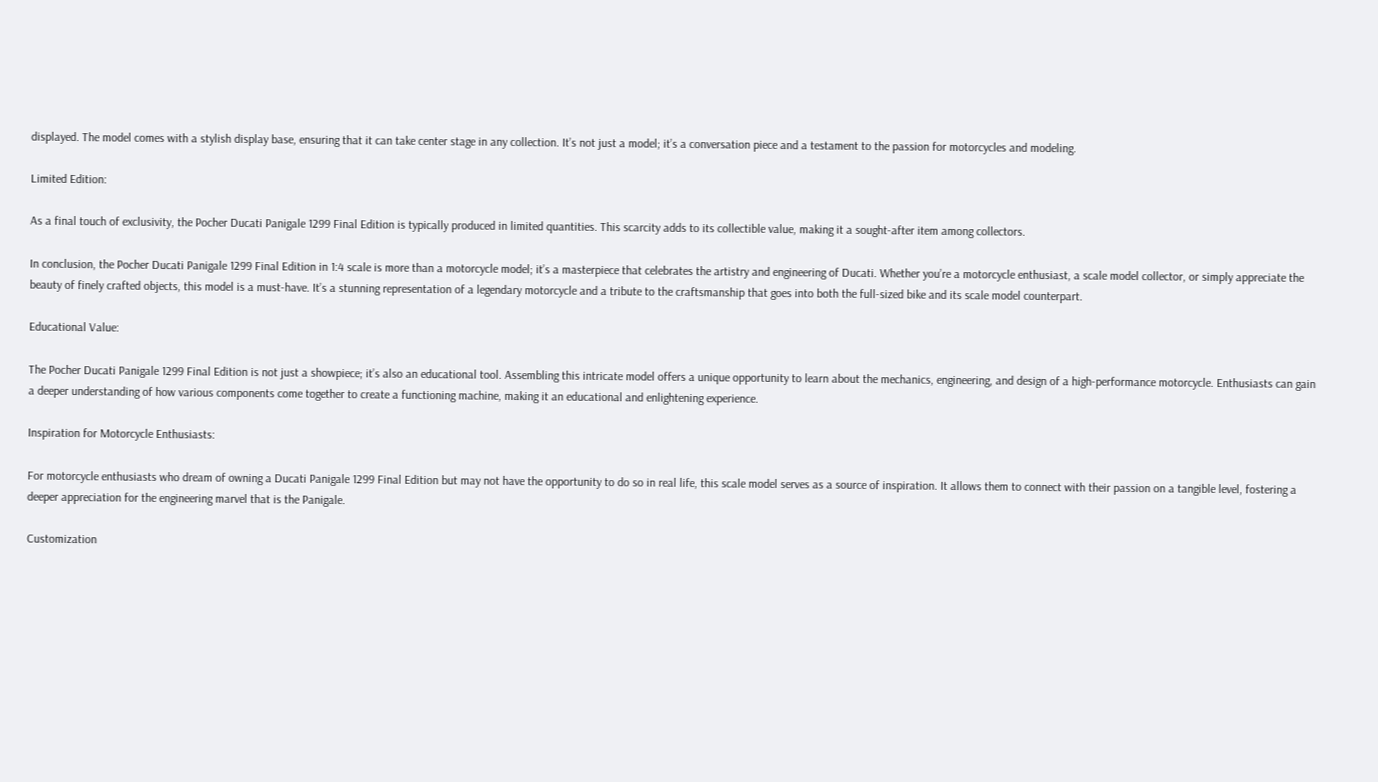displayed. The model comes with a stylish display base, ensuring that it can take center stage in any collection. It’s not just a model; it’s a conversation piece and a testament to the passion for motorcycles and modeling.

Limited Edition:

As a final touch of exclusivity, the Pocher Ducati Panigale 1299 Final Edition is typically produced in limited quantities. This scarcity adds to its collectible value, making it a sought-after item among collectors.

In conclusion, the Pocher Ducati Panigale 1299 Final Edition in 1:4 scale is more than a motorcycle model; it’s a masterpiece that celebrates the artistry and engineering of Ducati. Whether you’re a motorcycle enthusiast, a scale model collector, or simply appreciate the beauty of finely crafted objects, this model is a must-have. It’s a stunning representation of a legendary motorcycle and a tribute to the craftsmanship that goes into both the full-sized bike and its scale model counterpart.

Educational Value:

The Pocher Ducati Panigale 1299 Final Edition is not just a showpiece; it’s also an educational tool. Assembling this intricate model offers a unique opportunity to learn about the mechanics, engineering, and design of a high-performance motorcycle. Enthusiasts can gain a deeper understanding of how various components come together to create a functioning machine, making it an educational and enlightening experience.

Inspiration for Motorcycle Enthusiasts:

For motorcycle enthusiasts who dream of owning a Ducati Panigale 1299 Final Edition but may not have the opportunity to do so in real life, this scale model serves as a source of inspiration. It allows them to connect with their passion on a tangible level, fostering a deeper appreciation for the engineering marvel that is the Panigale.

Customization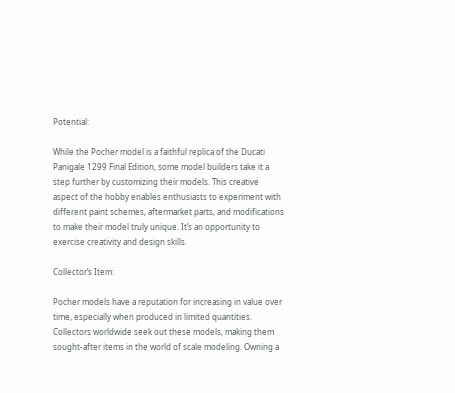Potential:

While the Pocher model is a faithful replica of the Ducati Panigale 1299 Final Edition, some model builders take it a step further by customizing their models. This creative aspect of the hobby enables enthusiasts to experiment with different paint schemes, aftermarket parts, and modifications to make their model truly unique. It’s an opportunity to exercise creativity and design skills.

Collector’s Item:

Pocher models have a reputation for increasing in value over time, especially when produced in limited quantities. Collectors worldwide seek out these models, making them sought-after items in the world of scale modeling. Owning a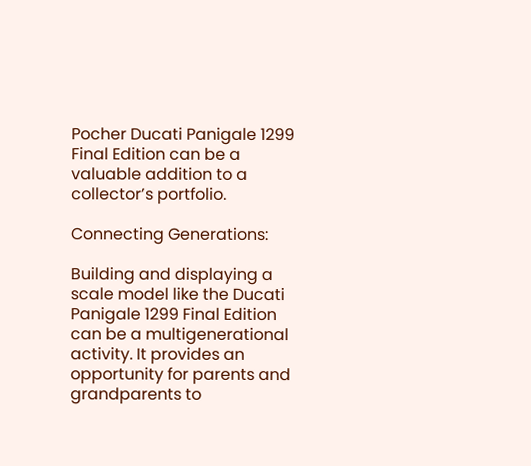Pocher Ducati Panigale 1299 Final Edition can be a valuable addition to a collector’s portfolio.

Connecting Generations:

Building and displaying a scale model like the Ducati Panigale 1299 Final Edition can be a multigenerational activity. It provides an opportunity for parents and grandparents to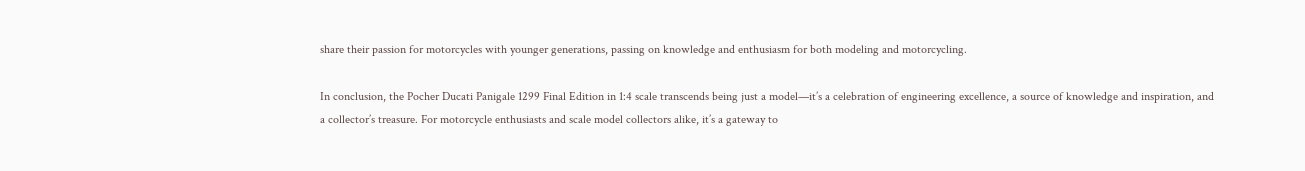share their passion for motorcycles with younger generations, passing on knowledge and enthusiasm for both modeling and motorcycling.

In conclusion, the Pocher Ducati Panigale 1299 Final Edition in 1:4 scale transcends being just a model—it’s a celebration of engineering excellence, a source of knowledge and inspiration, and a collector’s treasure. For motorcycle enthusiasts and scale model collectors alike, it’s a gateway to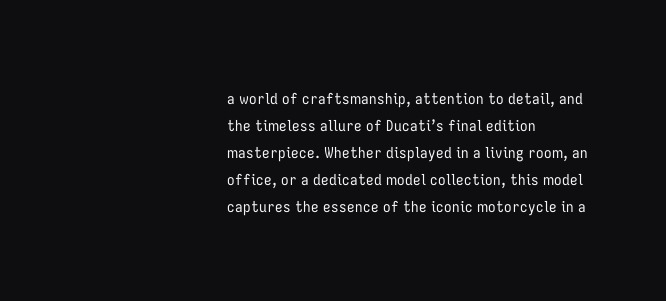a world of craftsmanship, attention to detail, and the timeless allure of Ducati’s final edition masterpiece. Whether displayed in a living room, an office, or a dedicated model collection, this model captures the essence of the iconic motorcycle in a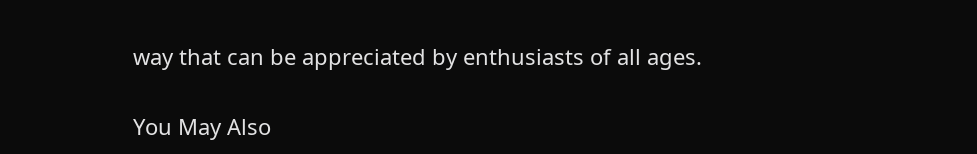way that can be appreciated by enthusiasts of all ages.

You May Also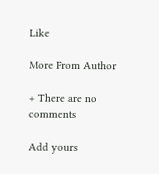Like

More From Author

+ There are no comments

Add yours